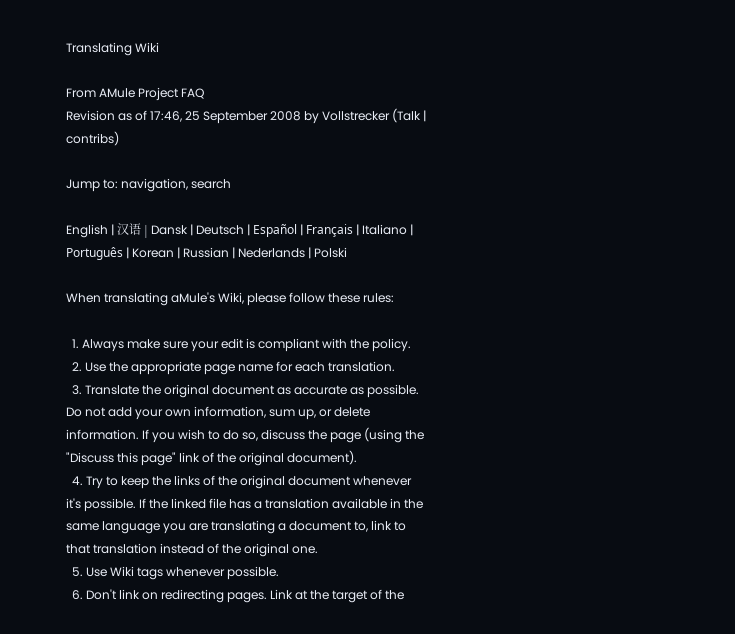Translating Wiki

From AMule Project FAQ
Revision as of 17:46, 25 September 2008 by Vollstrecker (Talk | contribs)

Jump to: navigation, search

English | 汉语 | Dansk | Deutsch | Español | Français | Italiano | Português | Korean | Russian | Nederlands | Polski

When translating aMule's Wiki, please follow these rules:

  1. Always make sure your edit is compliant with the policy.
  2. Use the appropriate page name for each translation.
  3. Translate the original document as accurate as possible. Do not add your own information, sum up, or delete information. If you wish to do so, discuss the page (using the "Discuss this page" link of the original document).
  4. Try to keep the links of the original document whenever it's possible. If the linked file has a translation available in the same language you are translating a document to, link to that translation instead of the original one.
  5. Use Wiki tags whenever possible.
  6. Don't link on redirecting pages. Link at the target of the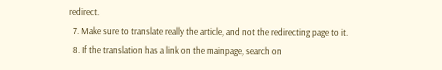redirect.
  7. Make sure to translate really the article, and not the redirecting page to it.
  8. If the translation has a link on the mainpage, search on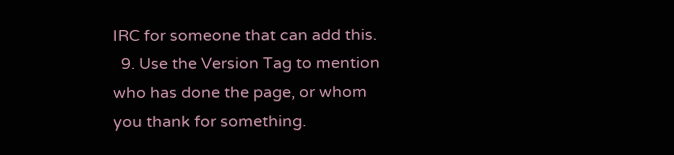IRC for someone that can add this.
  9. Use the Version Tag to mention who has done the page, or whom you thank for something.